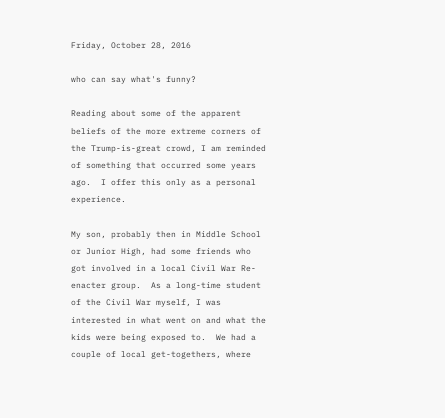Friday, October 28, 2016

who can say what's funny?

Reading about some of the apparent beliefs of the more extreme corners of the Trump-is-great crowd, I am reminded of something that occurred some years ago.  I offer this only as a personal experience.

My son, probably then in Middle School or Junior High, had some friends who got involved in a local Civil War Re-enacter group.  As a long-time student of the Civil War myself, I was interested in what went on and what the kids were being exposed to.  We had a couple of local get-togethers, where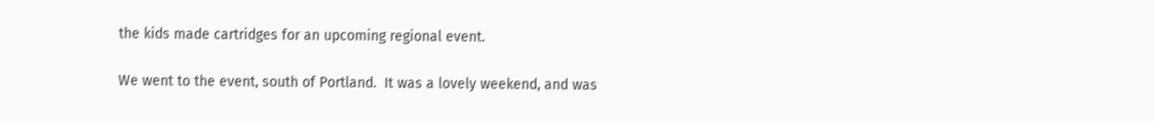the kids made cartridges for an upcoming regional event.

We went to the event, south of Portland.  It was a lovely weekend, and was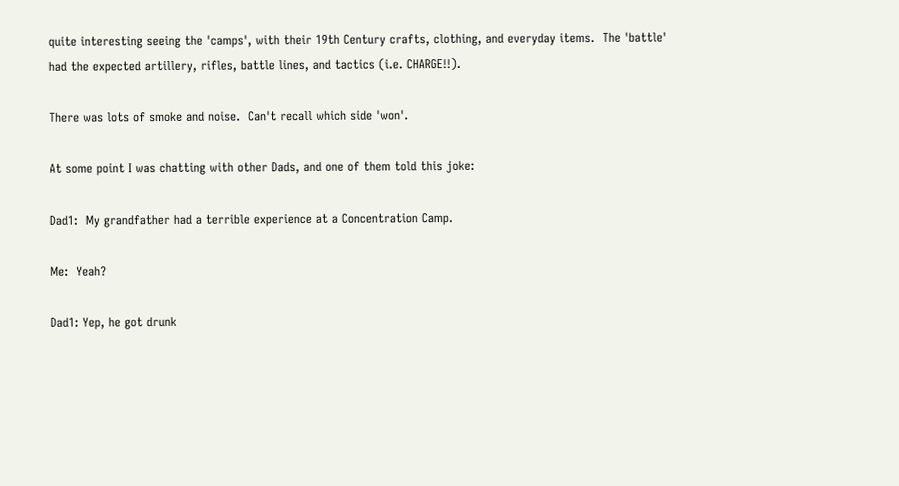quite interesting seeing the 'camps', with their 19th Century crafts, clothing, and everyday items.  The 'battle' had the expected artillery, rifles, battle lines, and tactics (i.e. CHARGE!!).

There was lots of smoke and noise.  Can't recall which side 'won'.

At some point I was chatting with other Dads, and one of them told this joke:

Dad1:  My grandfather had a terrible experience at a Concentration Camp.

Me:  Yeah?

Dad1: Yep, he got drunk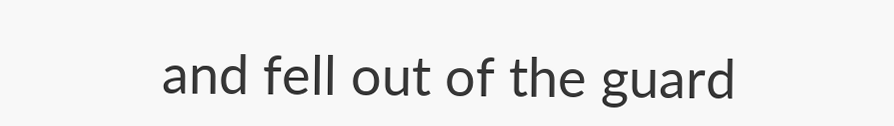and fell out of the guard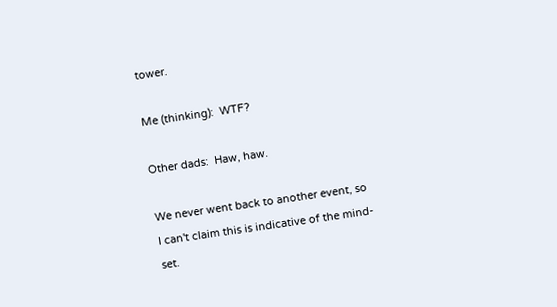tower.

Me (thinking):  WTF?

Other dads:  Haw, haw.

We never went back to another event, so I can't claim this is indicative of the mind-set.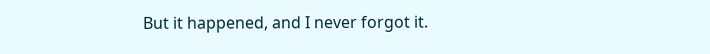But it happened, and I never forgot it.